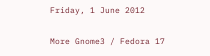Friday, 1 June 2012

More Gnome3 / Fedora 17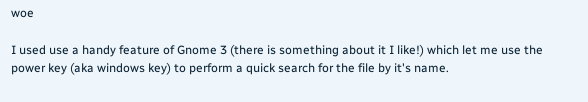woe

I used use a handy feature of Gnome 3 (there is something about it I like!) which let me use the power key (aka windows key) to perform a quick search for the file by it's name.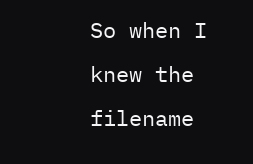So when I knew the filename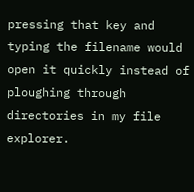pressing that key and typing the filename would open it quickly instead of ploughing through directories in my file explorer.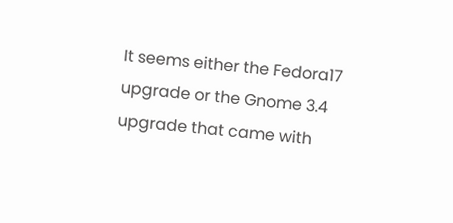It seems either the Fedora17 upgrade or the Gnome 3.4 upgrade that came with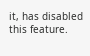it, has disabled this feature.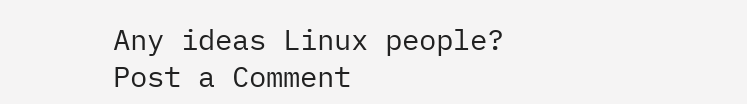Any ideas Linux people?
Post a Comment